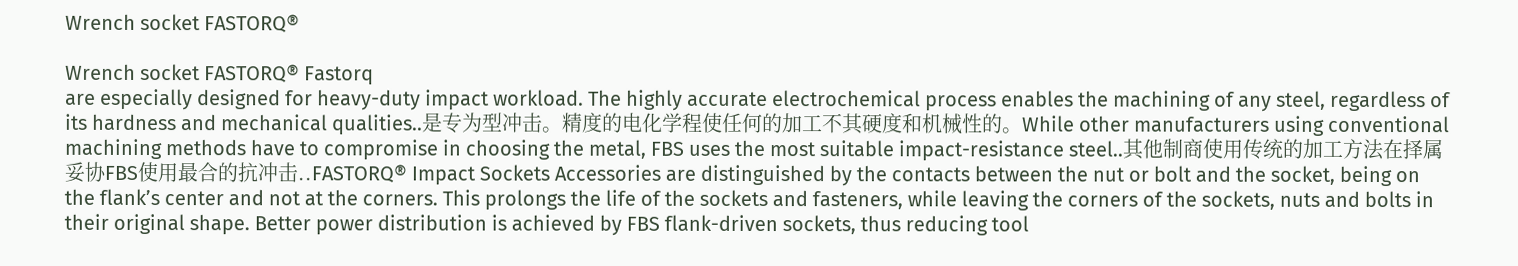Wrench socket FASTORQ®

Wrench socket FASTORQ® Fastorq
are especially designed for heavy-duty impact workload. The highly accurate electrochemical process enables the machining of any steel, regardless of its hardness and mechanical qualities..是专为型冲击。精度的电化学程使任何的加工不其硬度和机械性的。While other manufacturers using conventional machining methods have to compromise in choosing the metal, FBS uses the most suitable impact-resistance steel..其他制商使用传统的加工方法在择属妥协FBS使用最合的抗冲击..FASTORQ® Impact Sockets Accessories are distinguished by the contacts between the nut or bolt and the socket, being on the flank’s center and not at the corners. This prolongs the life of the sockets and fasteners, while leaving the corners of the sockets, nuts and bolts in their original shape. Better power distribution is achieved by FBS flank-driven sockets, thus reducing tool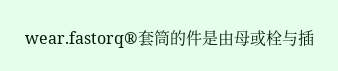wear.fastorq®套筒的件是由母或栓与插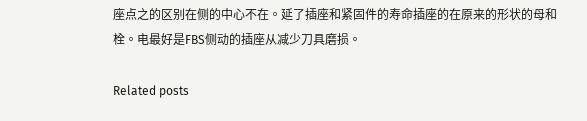座点之的区别在侧的中心不在。延了插座和紧固件的寿命插座的在原来的形状的母和栓。电最好是FBS侧动的插座从减少刀具磨损。

Related posts